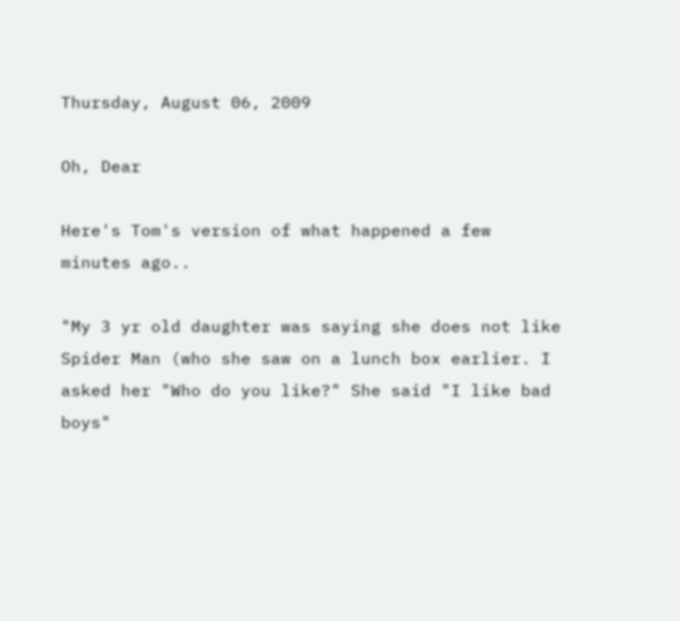Thursday, August 06, 2009

Oh, Dear

Here's Tom's version of what happened a few minutes ago..

"My 3 yr old daughter was saying she does not like Spider Man (who she saw on a lunch box earlier. I asked her "Who do you like?" She said "I like bad boys"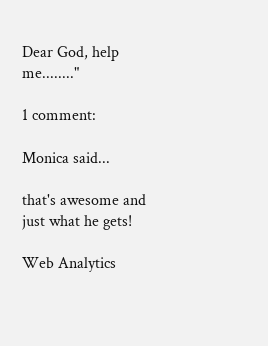Dear God, help me........"

1 comment:

Monica said...

that's awesome and just what he gets!

Web Analytics